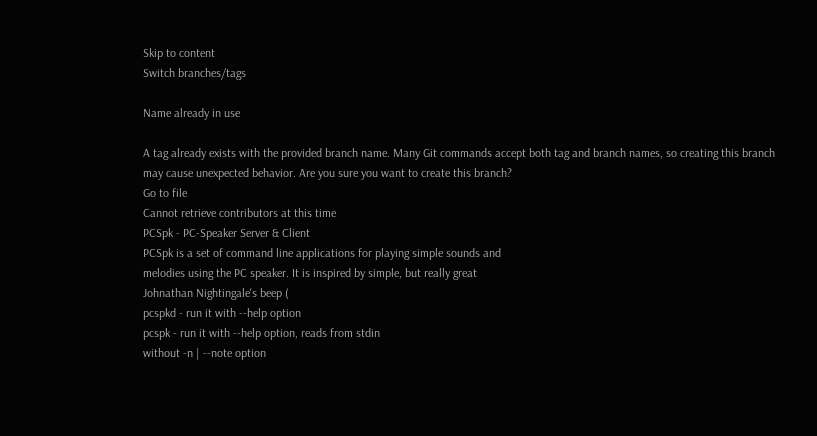Skip to content
Switch branches/tags

Name already in use

A tag already exists with the provided branch name. Many Git commands accept both tag and branch names, so creating this branch may cause unexpected behavior. Are you sure you want to create this branch?
Go to file
Cannot retrieve contributors at this time
PCSpk - PC-Speaker Server & Client
PCSpk is a set of command line applications for playing simple sounds and
melodies using the PC speaker. It is inspired by simple, but really great
Johnathan Nightingale's beep (
pcspkd - run it with --help option
pcspk - run it with --help option, reads from stdin
without -n | --note option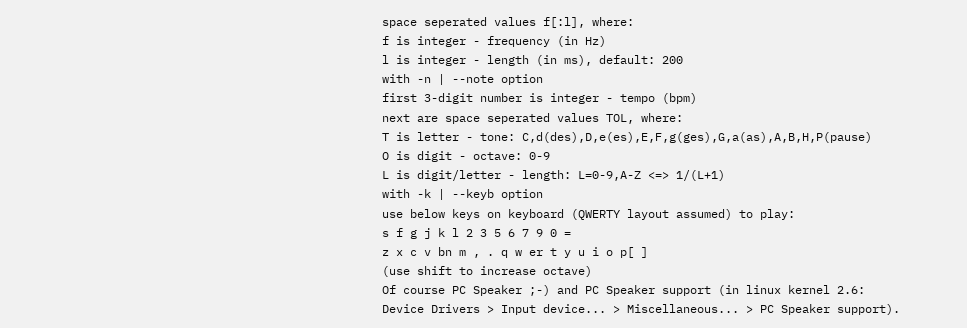space seperated values f[:l], where:
f is integer - frequency (in Hz)
l is integer - length (in ms), default: 200
with -n | --note option
first 3-digit number is integer - tempo (bpm)
next are space seperated values TOL, where:
T is letter - tone: C,d(des),D,e(es),E,F,g(ges),G,a(as),A,B,H,P(pause)
O is digit - octave: 0-9
L is digit/letter - length: L=0-9,A-Z <=> 1/(L+1)
with -k | --keyb option
use below keys on keyboard (QWERTY layout assumed) to play:
s f g j k l 2 3 5 6 7 9 0 =
z x c v bn m , . q w er t y u i o p[ ]
(use shift to increase octave)
Of course PC Speaker ;-) and PC Speaker support (in linux kernel 2.6:
Device Drivers > Input device... > Miscellaneous... > PC Speaker support).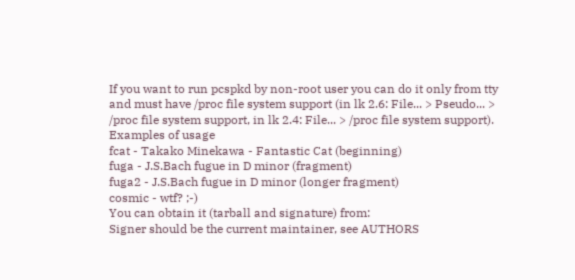If you want to run pcspkd by non-root user you can do it only from tty
and must have /proc file system support (in lk 2.6: File... > Pseudo... >
/proc file system support, in lk 2.4: File... > /proc file system support).
Examples of usage
fcat - Takako Minekawa - Fantastic Cat (beginning)
fuga - J.S.Bach fugue in D minor (fragment)
fuga2 - J.S.Bach fugue in D minor (longer fragment)
cosmic - wtf? ;-)
You can obtain it (tarball and signature) from:
Signer should be the current maintainer, see AUTHORS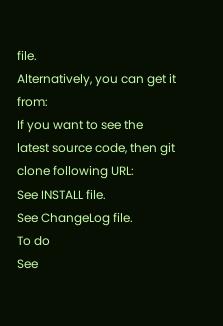file.
Alternatively, you can get it from:
If you want to see the latest source code, then git clone following URL:
See INSTALL file.
See ChangeLog file.
To do
See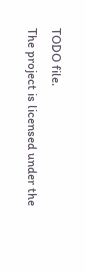TODO file.
The project is licensed under the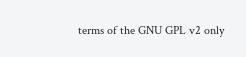terms of the GNU GPL v2 only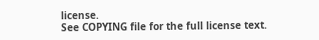license.
See COPYING file for the full license text.